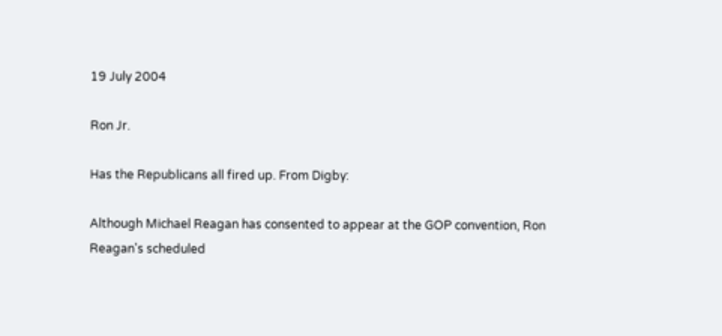19 July 2004

Ron Jr.

Has the Republicans all fired up. From Digby:

Although Michael Reagan has consented to appear at the GOP convention, Ron Reagan's scheduled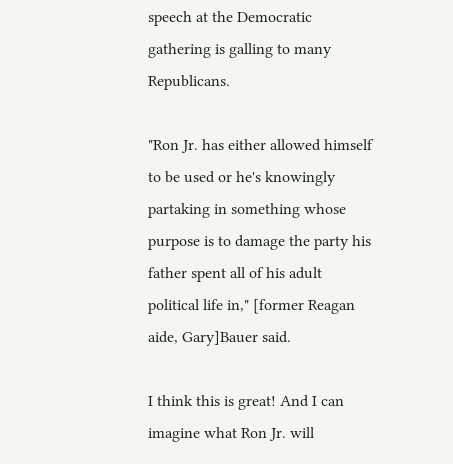speech at the Democratic gathering is galling to many Republicans.

"Ron Jr. has either allowed himself to be used or he's knowingly partaking in something whose purpose is to damage the party his father spent all of his adult political life in," [former Reagan aide, Gary]Bauer said.

I think this is great! And I can imagine what Ron Jr. will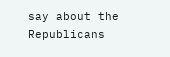say about the Republicans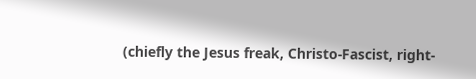(chiefly the Jesus freak, Christo-Fascist, right-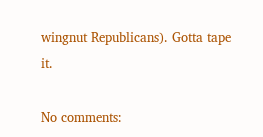wingnut Republicans). Gotta tape it.

No comments: